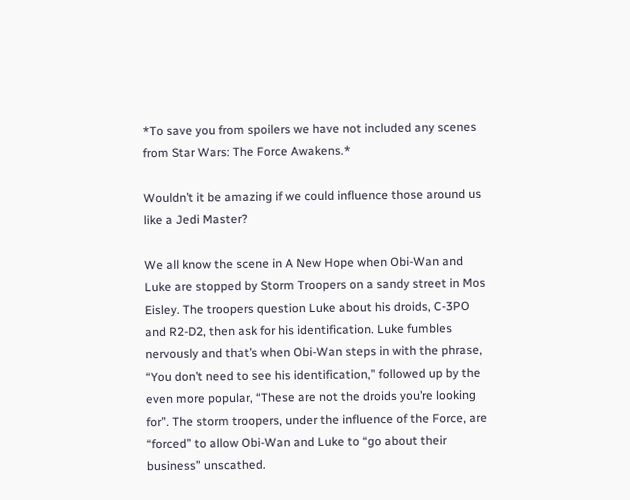*To save you from spoilers we have not included any scenes from Star Wars: The Force Awakens.*

Wouldn’t it be amazing if we could influence those around us like a Jedi Master?

We all know the scene in A New Hope when Obi-Wan and Luke are stopped by Storm Troopers on a sandy street in Mos Eisley. The troopers question Luke about his droids, C-3PO and R2-D2, then ask for his identification. Luke fumbles nervously and that’s when Obi-Wan steps in with the phrase, “You don’t need to see his identification,” followed up by the even more popular, “These are not the droids you’re looking for”. The storm troopers, under the influence of the Force, are “forced” to allow Obi-Wan and Luke to “go about their business” unscathed.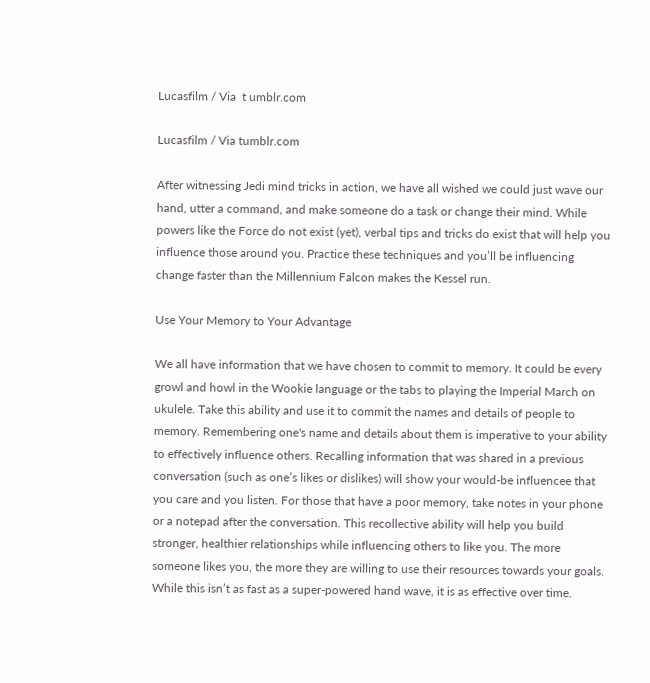Lucasfilm / Via  t umblr.com

Lucasfilm / Via tumblr.com

After witnessing Jedi mind tricks in action, we have all wished we could just wave our hand, utter a command, and make someone do a task or change their mind. While powers like the Force do not exist (yet), verbal tips and tricks do exist that will help you influence those around you. Practice these techniques and you’ll be influencing change faster than the Millennium Falcon makes the Kessel run.

Use Your Memory to Your Advantage

We all have information that we have chosen to commit to memory. It could be every growl and howl in the Wookie language or the tabs to playing the Imperial March on ukulele. Take this ability and use it to commit the names and details of people to memory. Remembering one's name and details about them is imperative to your ability to effectively influence others. Recalling information that was shared in a previous conversation (such as one’s likes or dislikes) will show your would-be influencee that you care and you listen. For those that have a poor memory, take notes in your phone or a notepad after the conversation. This recollective ability will help you build stronger, healthier relationships while influencing others to like you. The more someone likes you, the more they are willing to use their resources towards your goals. While this isn’t as fast as a super-powered hand wave, it is as effective over time.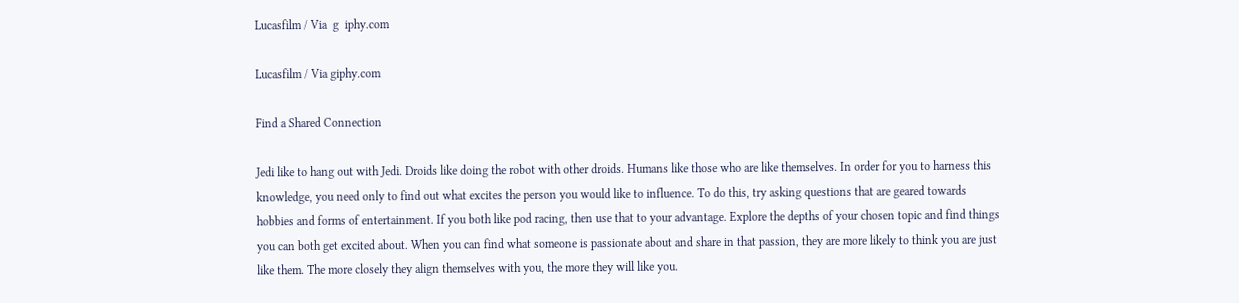Lucasfilm / Via  g  iphy.com

Lucasfilm / Via giphy.com

Find a Shared Connection

Jedi like to hang out with Jedi. Droids like doing the robot with other droids. Humans like those who are like themselves. In order for you to harness this knowledge, you need only to find out what excites the person you would like to influence. To do this, try asking questions that are geared towards hobbies and forms of entertainment. If you both like pod racing, then use that to your advantage. Explore the depths of your chosen topic and find things you can both get excited about. When you can find what someone is passionate about and share in that passion, they are more likely to think you are just like them. The more closely they align themselves with you, the more they will like you.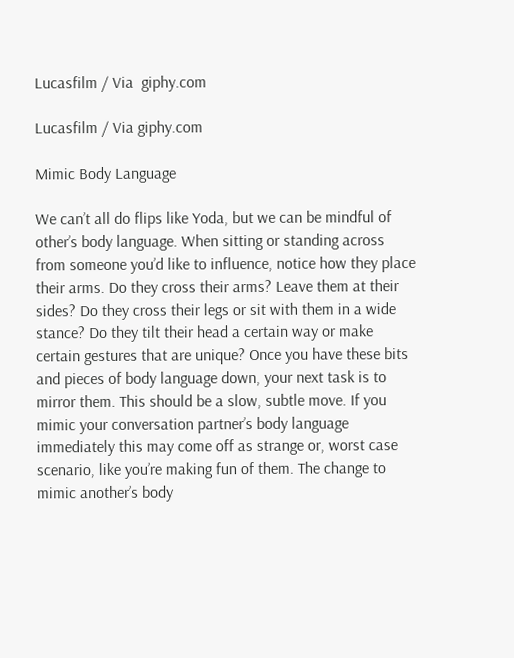Lucasfilm / Via  giphy.com

Lucasfilm / Via giphy.com

Mimic Body Language

We can’t all do flips like Yoda, but we can be mindful of other’s body language. When sitting or standing across from someone you’d like to influence, notice how they place their arms. Do they cross their arms? Leave them at their sides? Do they cross their legs or sit with them in a wide stance? Do they tilt their head a certain way or make certain gestures that are unique? Once you have these bits and pieces of body language down, your next task is to mirror them. This should be a slow, subtle move. If you mimic your conversation partner’s body language immediately this may come off as strange or, worst case scenario, like you’re making fun of them. The change to mimic another’s body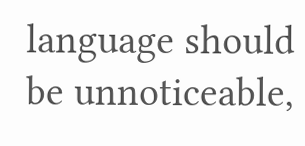language should be unnoticeable,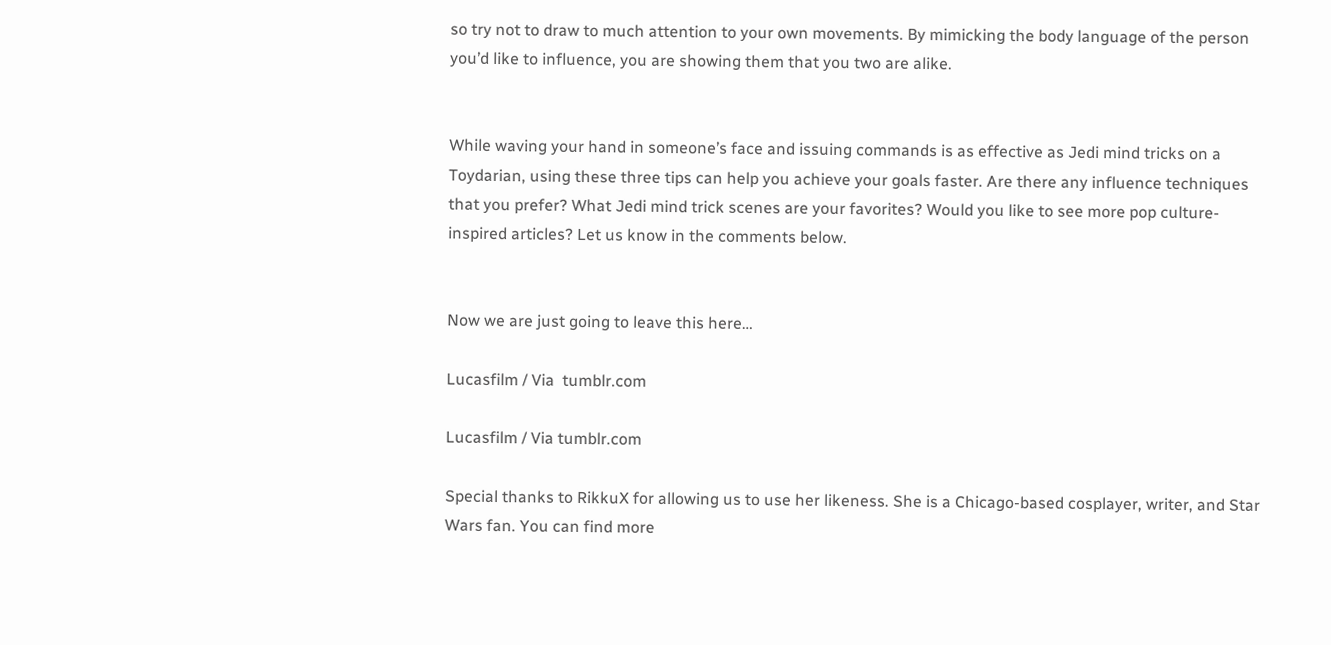so try not to draw to much attention to your own movements. By mimicking the body language of the person you’d like to influence, you are showing them that you two are alike.


While waving your hand in someone’s face and issuing commands is as effective as Jedi mind tricks on a Toydarian, using these three tips can help you achieve your goals faster. Are there any influence techniques that you prefer? What Jedi mind trick scenes are your favorites? Would you like to see more pop culture-inspired articles? Let us know in the comments below.


Now we are just going to leave this here…

Lucasfilm / Via  tumblr.com

Lucasfilm / Via tumblr.com

Special thanks to RikkuX for allowing us to use her likeness. She is a Chicago-based cosplayer, writer, and Star Wars fan. You can find more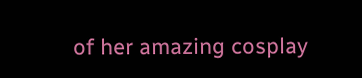of her amazing cosplay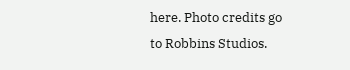here. Photo credits go to Robbins Studios.